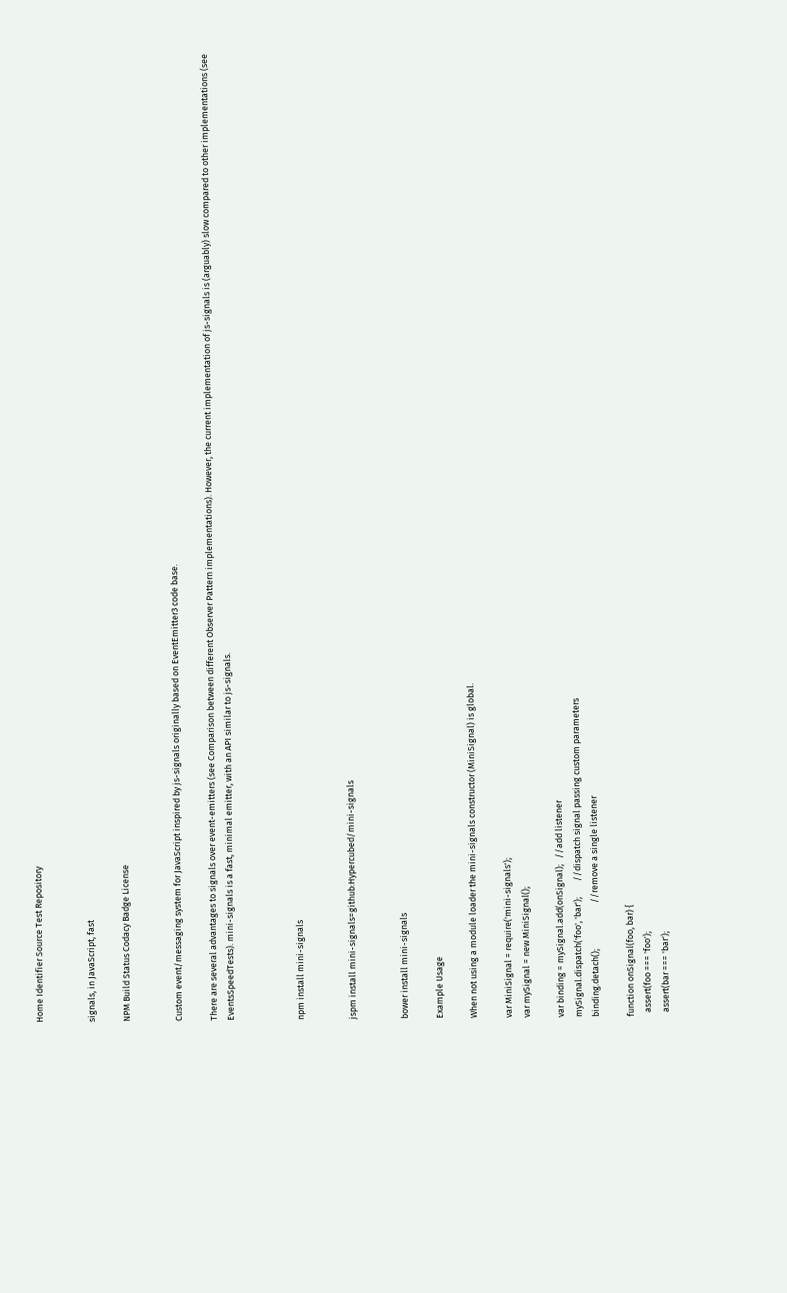Home Identifier Source Test Repository


signals, in JavaScript, fast

NPM Build Status Codacy Badge License


Custom event/messaging system for JavaScript inspired by js-signals originally based on EventEmitter3 code base.

There are several advantages to signals over event-emitters (see Comparison between different Observer Pattern implementations). However, the current implementation of js-signals is (arguably) slow compared to other implementations (see EventsSpeedTests). mini-signals is a fast, minimal emitter, with an API similar to js-signals.



npm install mini-signals


jspm install mini-signals=github:Hypercubed/mini-signals


bower install mini-signals

Example Usage

When not using a module loader the mini-signals constructor (MiniSignal) is global.

var MiniSignal = require('mini-signals');
var mySignal = new MiniSignal();

var binding = mySignal.add(onSignal);   //add listener
mySignal.dispatch('foo', 'bar');        //dispatch signal passing custom parameters
binding.detach();                       //remove a single listener

function onSignal(foo, bar) {
  assert(foo === 'foo');
  assert(bar === 'bar');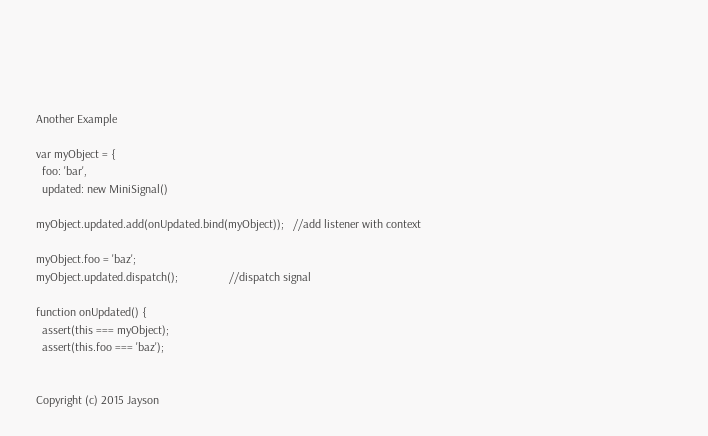Another Example

var myObject = {
  foo: 'bar',
  updated: new MiniSignal()

myObject.updated.add(onUpdated.bind(myObject));   //add listener with context

myObject.foo = 'baz';
myObject.updated.dispatch();                 //dispatch signal

function onUpdated() {
  assert(this === myObject);
  assert(this.foo === 'baz');


Copyright (c) 2015 Jayson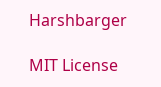Harshbarger

MIT License